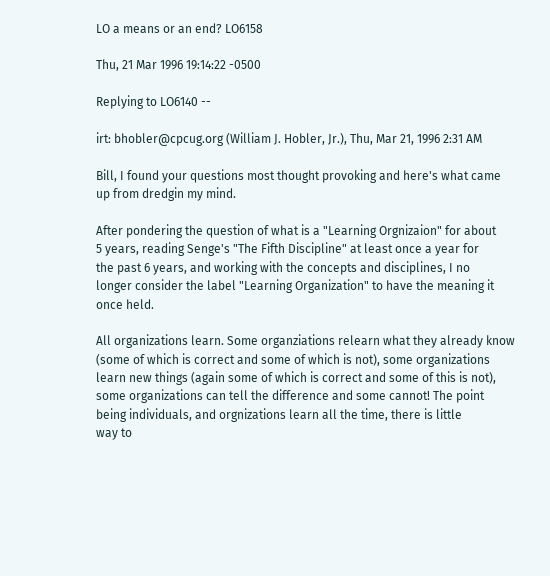LO a means or an end? LO6158

Thu, 21 Mar 1996 19:14:22 -0500

Replying to LO6140 --

irt: bhobler@cpcug.org (William J. Hobler, Jr.), Thu, Mar 21, 1996 2:31 AM

Bill, I found your questions most thought provoking and here's what came
up from dredgin my mind.

After pondering the question of what is a "Learning Orgnizaion" for about
5 years, reading Senge's "The Fifth Discipline" at least once a year for
the past 6 years, and working with the concepts and disciplines, I no
longer consider the label "Learning Organization" to have the meaning it
once held.

All organizations learn. Some organziations relearn what they already know
(some of which is correct and some of which is not), some organizations
learn new things (again some of which is correct and some of this is not),
some organizations can tell the difference and some cannot! The point
being individuals, and orgnizations learn all the time, there is little
way to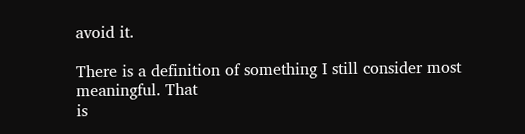avoid it.

There is a definition of something I still consider most meaningful. That
is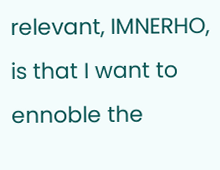relevant, IMNERHO, is that I want to ennoble the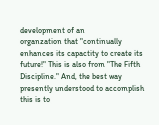development of an
organzation that "continually enhances its capactity to create its
future!" This is also from "The Fifth Discipline." And, the best way
presently understood to accomplish this is to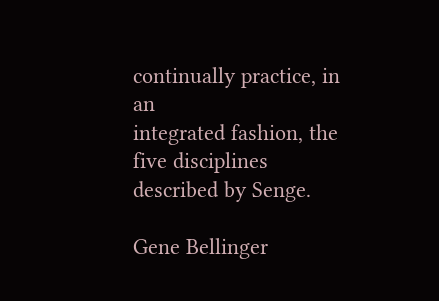continually practice, in an
integrated fashion, the five disciplines described by Senge.

Gene Bellinger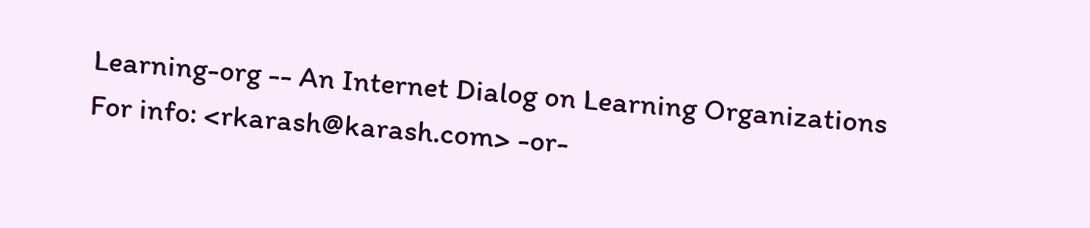Learning-org -- An Internet Dialog on Learning Organizations For info: <rkarash@karash.com> -or-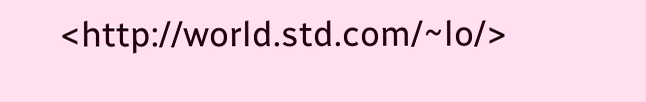<http://world.std.com/~lo/>